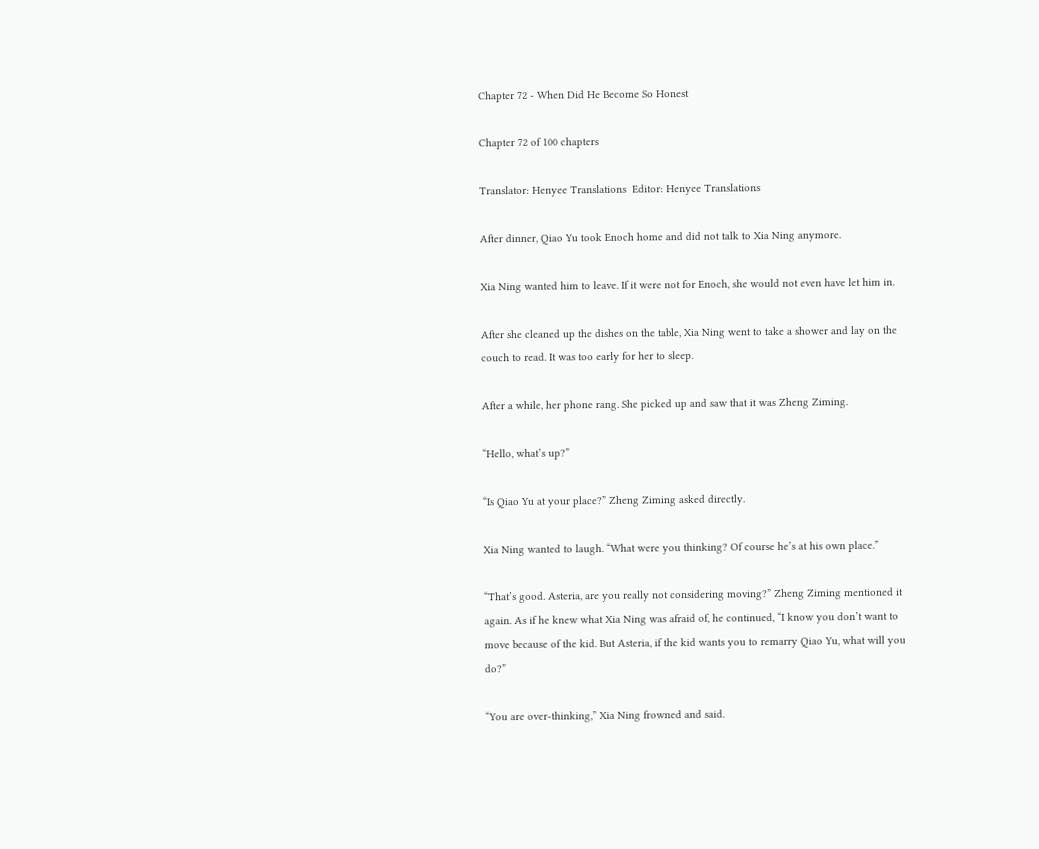Chapter 72 - When Did He Become So Honest

Chapter 72 of 100 chapters

Translator: Henyee Translations  Editor: Henyee Translations

After dinner, Qiao Yu took Enoch home and did not talk to Xia Ning anymore.

Xia Ning wanted him to leave. If it were not for Enoch, she would not even have let him in.

After she cleaned up the dishes on the table, Xia Ning went to take a shower and lay on the couch to read. It was too early for her to sleep.

After a while, her phone rang. She picked up and saw that it was Zheng Ziming.

“Hello, what’s up?”

“Is Qiao Yu at your place?” Zheng Ziming asked directly.

Xia Ning wanted to laugh. “What were you thinking? Of course he’s at his own place.”

“That’s good. Asteria, are you really not considering moving?” Zheng Ziming mentioned it again. As if he knew what Xia Ning was afraid of, he continued, “I know you don’t want to move because of the kid. But Asteria, if the kid wants you to remarry Qiao Yu, what will you do?”

“You are over-thinking,” Xia Ning frowned and said.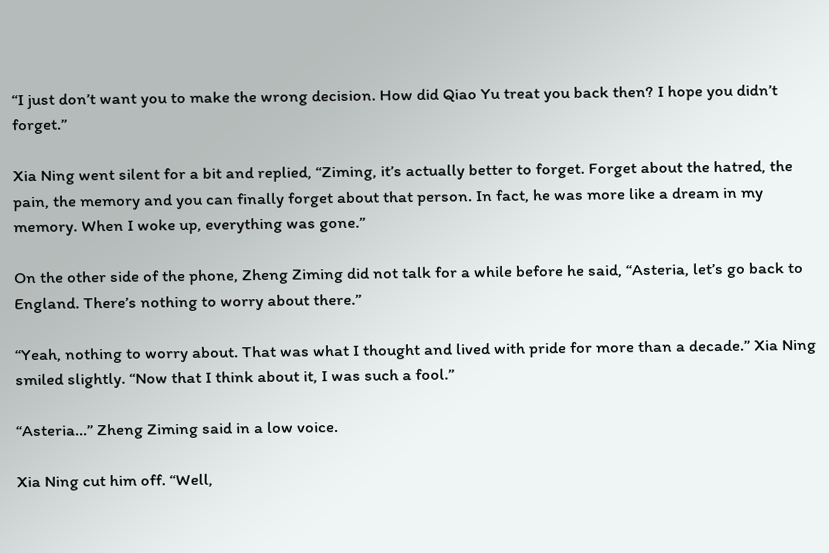“I just don’t want you to make the wrong decision. How did Qiao Yu treat you back then? I hope you didn’t forget.”

Xia Ning went silent for a bit and replied, “Ziming, it’s actually better to forget. Forget about the hatred, the pain, the memory and you can finally forget about that person. In fact, he was more like a dream in my memory. When I woke up, everything was gone.”

On the other side of the phone, Zheng Ziming did not talk for a while before he said, “Asteria, let’s go back to England. There’s nothing to worry about there.”

“Yeah, nothing to worry about. That was what I thought and lived with pride for more than a decade.” Xia Ning smiled slightly. “Now that I think about it, I was such a fool.”

“Asteria…” Zheng Ziming said in a low voice.

Xia Ning cut him off. “Well,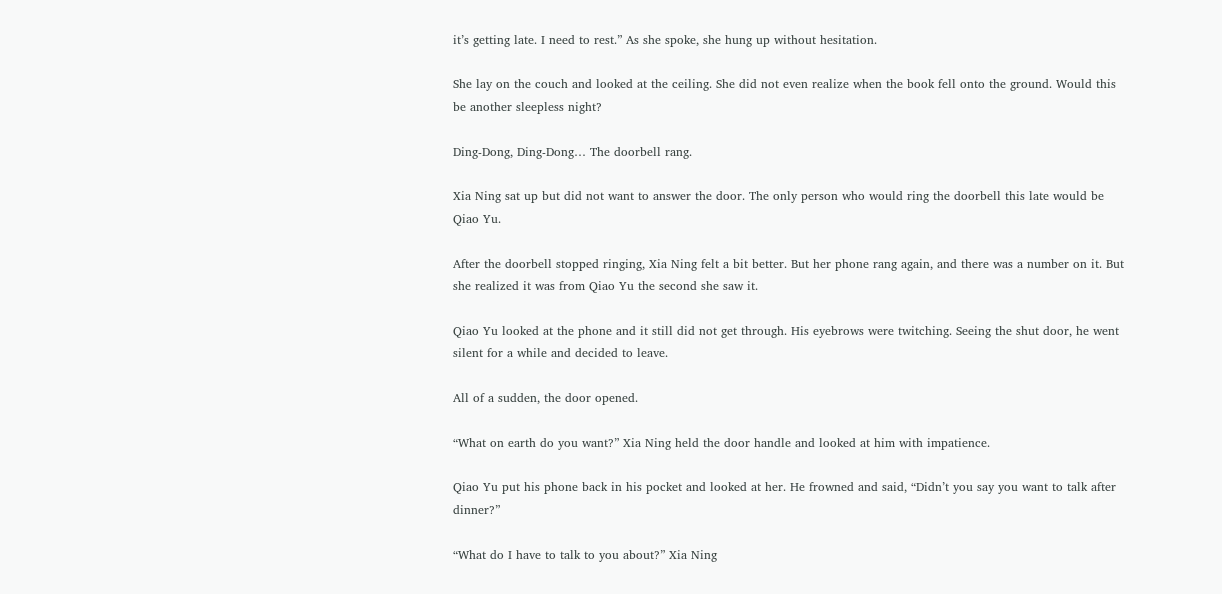it’s getting late. I need to rest.” As she spoke, she hung up without hesitation.

She lay on the couch and looked at the ceiling. She did not even realize when the book fell onto the ground. Would this be another sleepless night?

Ding-Dong, Ding-Dong… The doorbell rang.

Xia Ning sat up but did not want to answer the door. The only person who would ring the doorbell this late would be Qiao Yu.

After the doorbell stopped ringing, Xia Ning felt a bit better. But her phone rang again, and there was a number on it. But she realized it was from Qiao Yu the second she saw it.

Qiao Yu looked at the phone and it still did not get through. His eyebrows were twitching. Seeing the shut door, he went silent for a while and decided to leave.

All of a sudden, the door opened.

“What on earth do you want?” Xia Ning held the door handle and looked at him with impatience.

Qiao Yu put his phone back in his pocket and looked at her. He frowned and said, “Didn’t you say you want to talk after dinner?”

“What do I have to talk to you about?” Xia Ning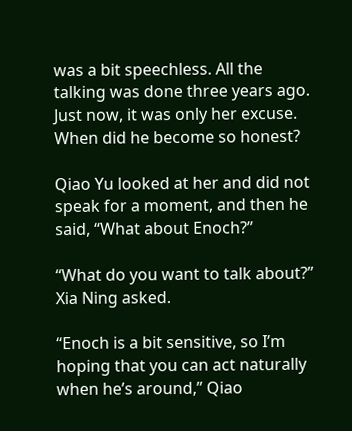was a bit speechless. All the talking was done three years ago. Just now, it was only her excuse. When did he become so honest?

Qiao Yu looked at her and did not speak for a moment, and then he said, “What about Enoch?”

“What do you want to talk about?” Xia Ning asked.

“Enoch is a bit sensitive, so I’m hoping that you can act naturally when he’s around,” Qiao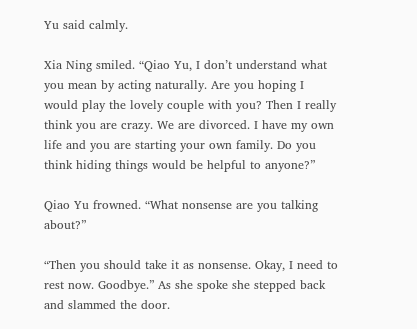Yu said calmly.

Xia Ning smiled. “Qiao Yu, I don’t understand what you mean by acting naturally. Are you hoping I would play the lovely couple with you? Then I really think you are crazy. We are divorced. I have my own life and you are starting your own family. Do you think hiding things would be helpful to anyone?”

Qiao Yu frowned. “What nonsense are you talking about?”

“Then you should take it as nonsense. Okay, I need to rest now. Goodbye.” As she spoke she stepped back and slammed the door.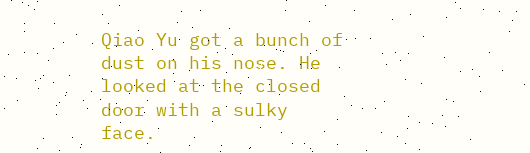Qiao Yu got a bunch of dust on his nose. He looked at the closed door with a sulky face.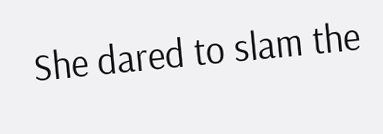She dared to slam the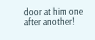door at him one after another!